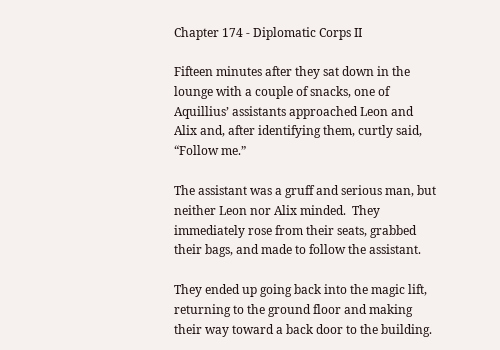Chapter 174 - Diplomatic Corps II

Fifteen minutes after they sat down in the lounge with a couple of snacks, one of Aquillius’ assistants approached Leon and Alix and, after identifying them, curtly said, “Follow me.”

The assistant was a gruff and serious man, but neither Leon nor Alix minded.  They immediately rose from their seats, grabbed their bags, and made to follow the assistant.

They ended up going back into the magic lift, returning to the ground floor and making their way toward a back door to the building.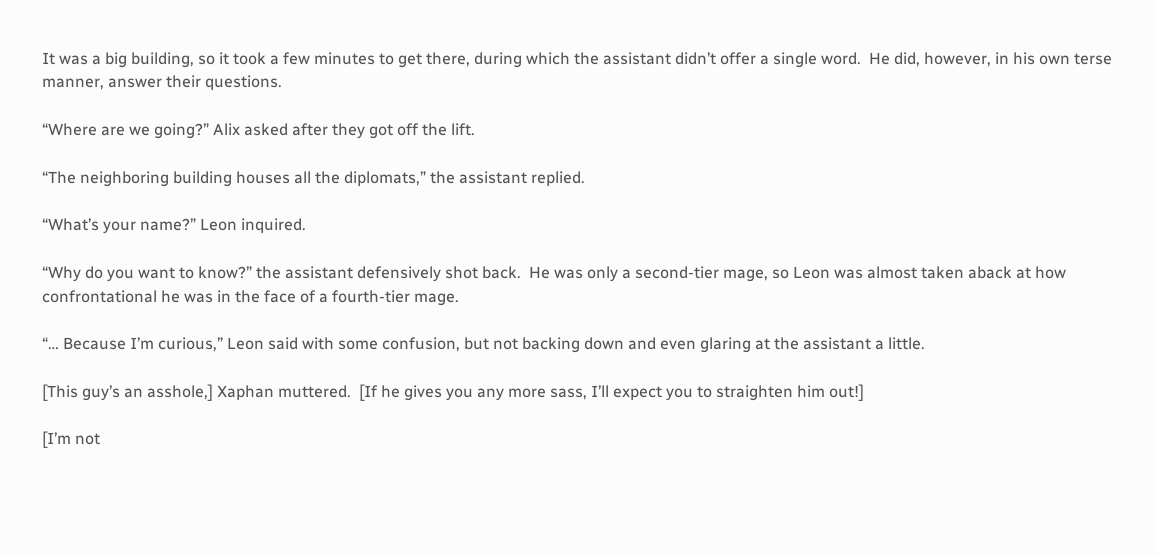It was a big building, so it took a few minutes to get there, during which the assistant didn’t offer a single word.  He did, however, in his own terse manner, answer their questions.

“Where are we going?” Alix asked after they got off the lift.

“The neighboring building houses all the diplomats,” the assistant replied.

“What’s your name?” Leon inquired.

“Why do you want to know?” the assistant defensively shot back.  He was only a second-tier mage, so Leon was almost taken aback at how confrontational he was in the face of a fourth-tier mage.

“… Because I’m curious,” Leon said with some confusion, but not backing down and even glaring at the assistant a little.

[This guy’s an asshole,] Xaphan muttered.  [If he gives you any more sass, I’ll expect you to straighten him out!]

[I’m not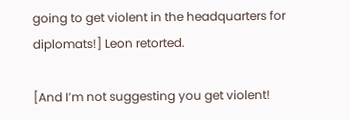going to get violent in the headquarters for diplomats!] Leon retorted.

[And I’m not suggesting you get violent!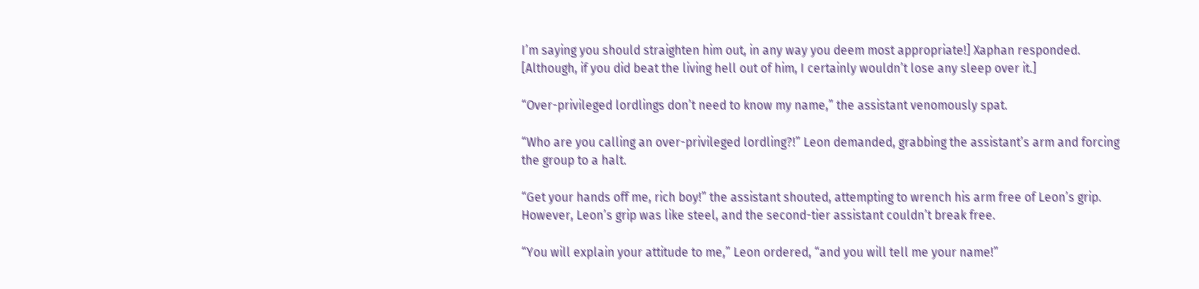I’m saying you should straighten him out, in any way you deem most appropriate!] Xaphan responded.  [Although, if you did beat the living hell out of him, I certainly wouldn’t lose any sleep over it.]

“Over-privileged lordlings don’t need to know my name,” the assistant venomously spat.

“Who are you calling an over-privileged lordling?!” Leon demanded, grabbing the assistant’s arm and forcing the group to a halt.

“Get your hands off me, rich boy!” the assistant shouted, attempting to wrench his arm free of Leon’s grip.  However, Leon’s grip was like steel, and the second-tier assistant couldn’t break free.

“You will explain your attitude to me,” Leon ordered, “and you will tell me your name!”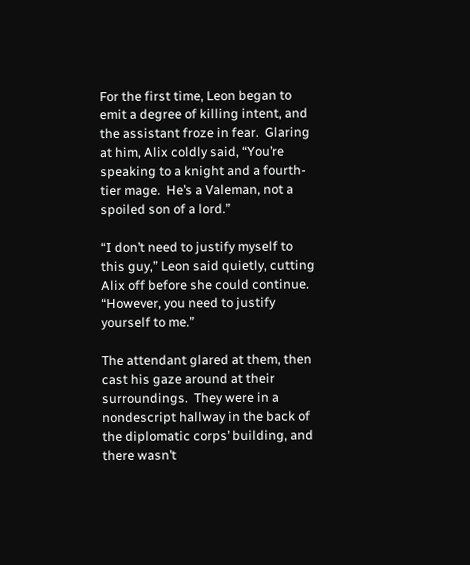For the first time, Leon began to emit a degree of killing intent, and the assistant froze in fear.  Glaring at him, Alix coldly said, “You’re speaking to a knight and a fourth-tier mage.  He’s a Valeman, not a spoiled son of a lord.”

“I don’t need to justify myself to this guy,” Leon said quietly, cutting Alix off before she could continue.  “However, you need to justify yourself to me.”

The attendant glared at them, then cast his gaze around at their surroundings.  They were in a nondescript hallway in the back of the diplomatic corps’ building, and there wasn’t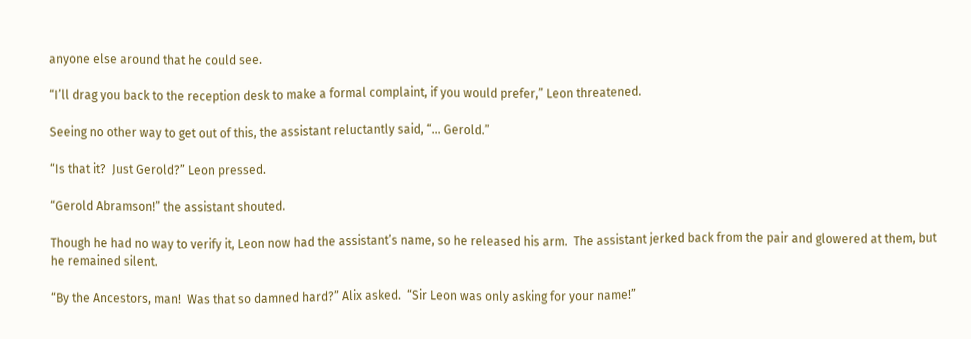anyone else around that he could see.

“I’ll drag you back to the reception desk to make a formal complaint, if you would prefer,” Leon threatened.

Seeing no other way to get out of this, the assistant reluctantly said, “… Gerold.”

“Is that it?  Just Gerold?” Leon pressed.

“Gerold Abramson!” the assistant shouted.

Though he had no way to verify it, Leon now had the assistant’s name, so he released his arm.  The assistant jerked back from the pair and glowered at them, but he remained silent.

“By the Ancestors, man!  Was that so damned hard?” Alix asked.  “Sir Leon was only asking for your name!”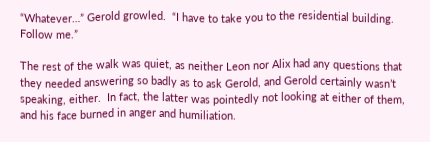“Whatever…” Gerold growled.  “I have to take you to the residential building.  Follow me.”

The rest of the walk was quiet, as neither Leon nor Alix had any questions that they needed answering so badly as to ask Gerold, and Gerold certainly wasn’t speaking, either.  In fact, the latter was pointedly not looking at either of them, and his face burned in anger and humiliation.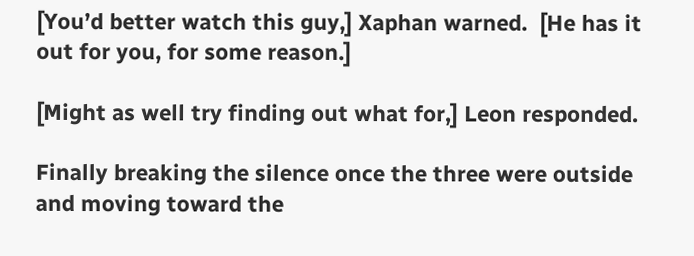[You’d better watch this guy,] Xaphan warned.  [He has it out for you, for some reason.]

[Might as well try finding out what for,] Leon responded.

Finally breaking the silence once the three were outside and moving toward the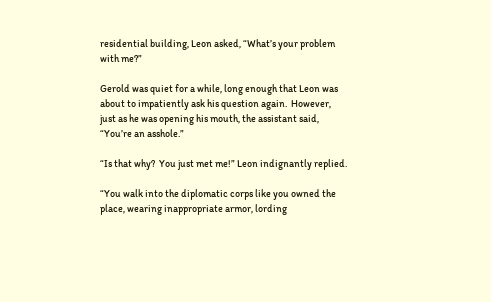residential building, Leon asked, “What’s your problem with me?”

Gerold was quiet for a while, long enough that Leon was about to impatiently ask his question again.  However, just as he was opening his mouth, the assistant said, “You’re an asshole.”

“Is that why?  You just met me!” Leon indignantly replied.

“You walk into the diplomatic corps like you owned the place, wearing inappropriate armor, lording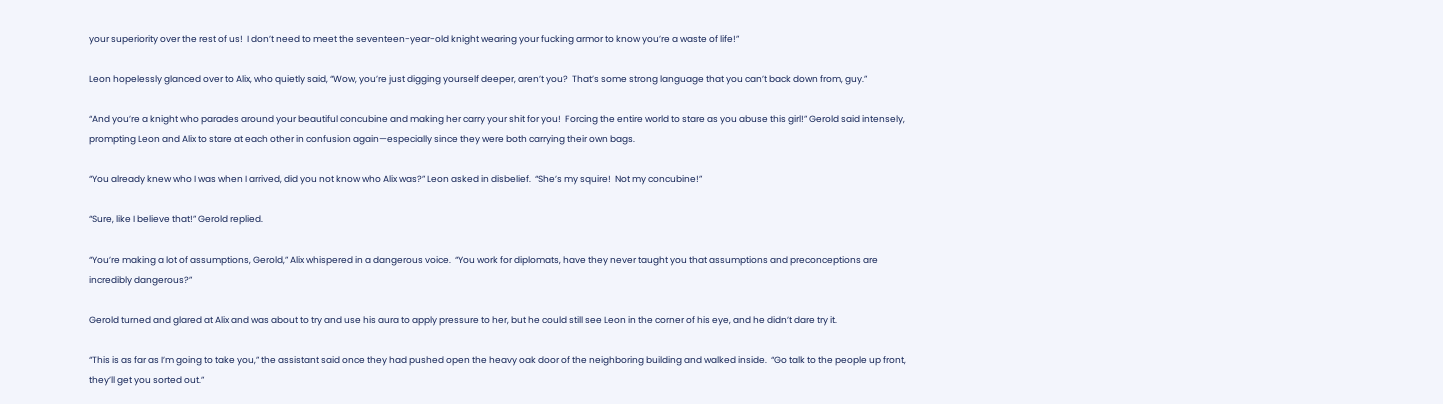your superiority over the rest of us!  I don’t need to meet the seventeen-year-old knight wearing your fucking armor to know you’re a waste of life!”

Leon hopelessly glanced over to Alix, who quietly said, “Wow, you’re just digging yourself deeper, aren’t you?  That’s some strong language that you can’t back down from, guy.”

“And you’re a knight who parades around your beautiful concubine and making her carry your shit for you!  Forcing the entire world to stare as you abuse this girl!” Gerold said intensely, prompting Leon and Alix to stare at each other in confusion again—especially since they were both carrying their own bags.

“You already knew who I was when I arrived, did you not know who Alix was?” Leon asked in disbelief.  “She’s my squire!  Not my concubine!”

“Sure, like I believe that!” Gerold replied.

“You’re making a lot of assumptions, Gerold,” Alix whispered in a dangerous voice.  “You work for diplomats, have they never taught you that assumptions and preconceptions are incredibly dangerous?”

Gerold turned and glared at Alix and was about to try and use his aura to apply pressure to her, but he could still see Leon in the corner of his eye, and he didn’t dare try it.

“This is as far as I’m going to take you,” the assistant said once they had pushed open the heavy oak door of the neighboring building and walked inside.  “Go talk to the people up front, they’ll get you sorted out.”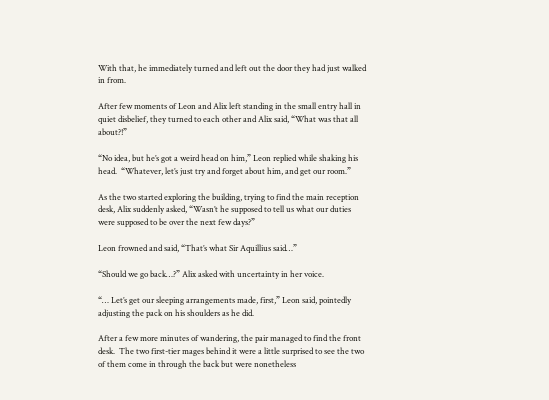With that, he immediately turned and left out the door they had just walked in from.

After few moments of Leon and Alix left standing in the small entry hall in quiet disbelief, they turned to each other and Alix said, “What was that all about?!”

“No idea, but he’s got a weird head on him,” Leon replied while shaking his head.  “Whatever, let’s just try and forget about him, and get our room.”

As the two started exploring the building, trying to find the main reception desk, Alix suddenly asked, “Wasn’t he supposed to tell us what our duties were supposed to be over the next few days?”

Leon frowned and said, “That’s what Sir Aquillius said…”

“Should we go back…?” Alix asked with uncertainty in her voice.

“… Let’s get our sleeping arrangements made, first,” Leon said, pointedly adjusting the pack on his shoulders as he did.

After a few more minutes of wandering, the pair managed to find the front desk.  The two first-tier mages behind it were a little surprised to see the two of them come in through the back but were nonetheless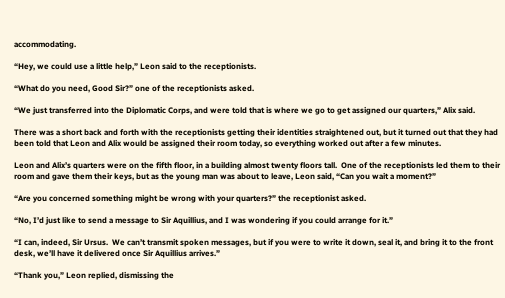accommodating.

“Hey, we could use a little help,” Leon said to the receptionists.

“What do you need, Good Sir?” one of the receptionists asked.

“We just transferred into the Diplomatic Corps, and were told that is where we go to get assigned our quarters,” Alix said.

There was a short back and forth with the receptionists getting their identities straightened out, but it turned out that they had been told that Leon and Alix would be assigned their room today, so everything worked out after a few minutes.

Leon and Alix’s quarters were on the fifth floor, in a building almost twenty floors tall.  One of the receptionists led them to their room and gave them their keys, but as the young man was about to leave, Leon said, “Can you wait a moment?”

“Are you concerned something might be wrong with your quarters?” the receptionist asked.

“No, I’d just like to send a message to Sir Aquillius, and I was wondering if you could arrange for it.”

“I can, indeed, Sir Ursus.  We can’t transmit spoken messages, but if you were to write it down, seal it, and bring it to the front desk, we’ll have it delivered once Sir Aquillius arrives.”

“Thank you,” Leon replied, dismissing the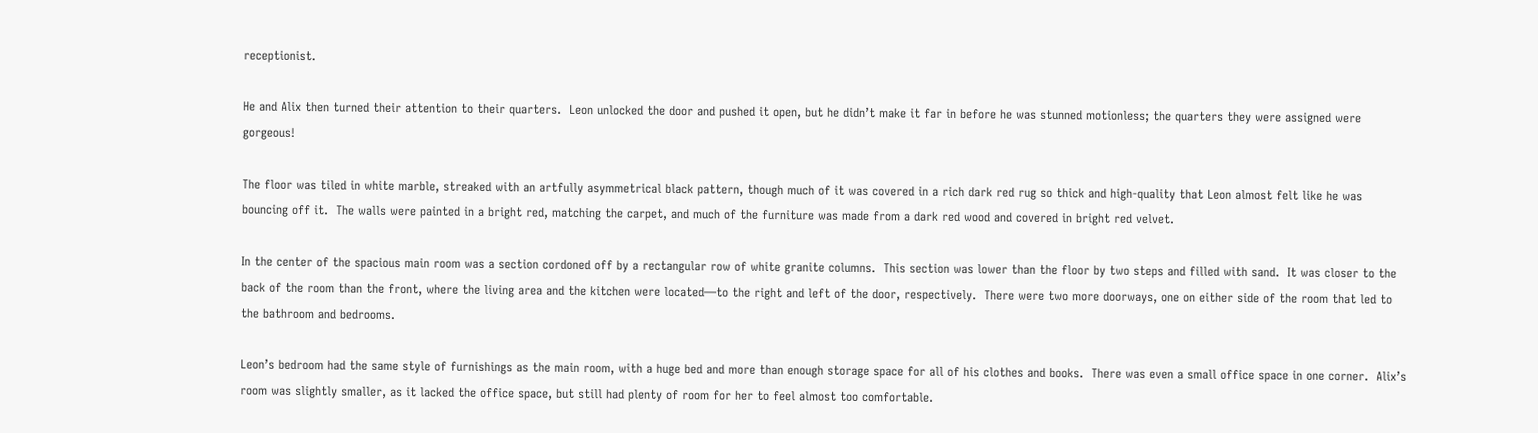receptionist.

He and Alix then turned their attention to their quarters.  Leon unlocked the door and pushed it open, but he didn’t make it far in before he was stunned motionless; the quarters they were assigned were gorgeous!

The floor was tiled in white marble, streaked with an artfully asymmetrical black pattern, though much of it was covered in a rich dark red rug so thick and high-quality that Leon almost felt like he was bouncing off it.  The walls were painted in a bright red, matching the carpet, and much of the furniture was made from a dark red wood and covered in bright red velvet.

In the center of the spacious main room was a section cordoned off by a rectangular row of white granite columns.  This section was lower than the floor by two steps and filled with sand.  It was closer to the back of the room than the front, where the living area and the kitchen were located—to the right and left of the door, respectively.  There were two more doorways, one on either side of the room that led to the bathroom and bedrooms.

Leon’s bedroom had the same style of furnishings as the main room, with a huge bed and more than enough storage space for all of his clothes and books.  There was even a small office space in one corner.  Alix’s room was slightly smaller, as it lacked the office space, but still had plenty of room for her to feel almost too comfortable.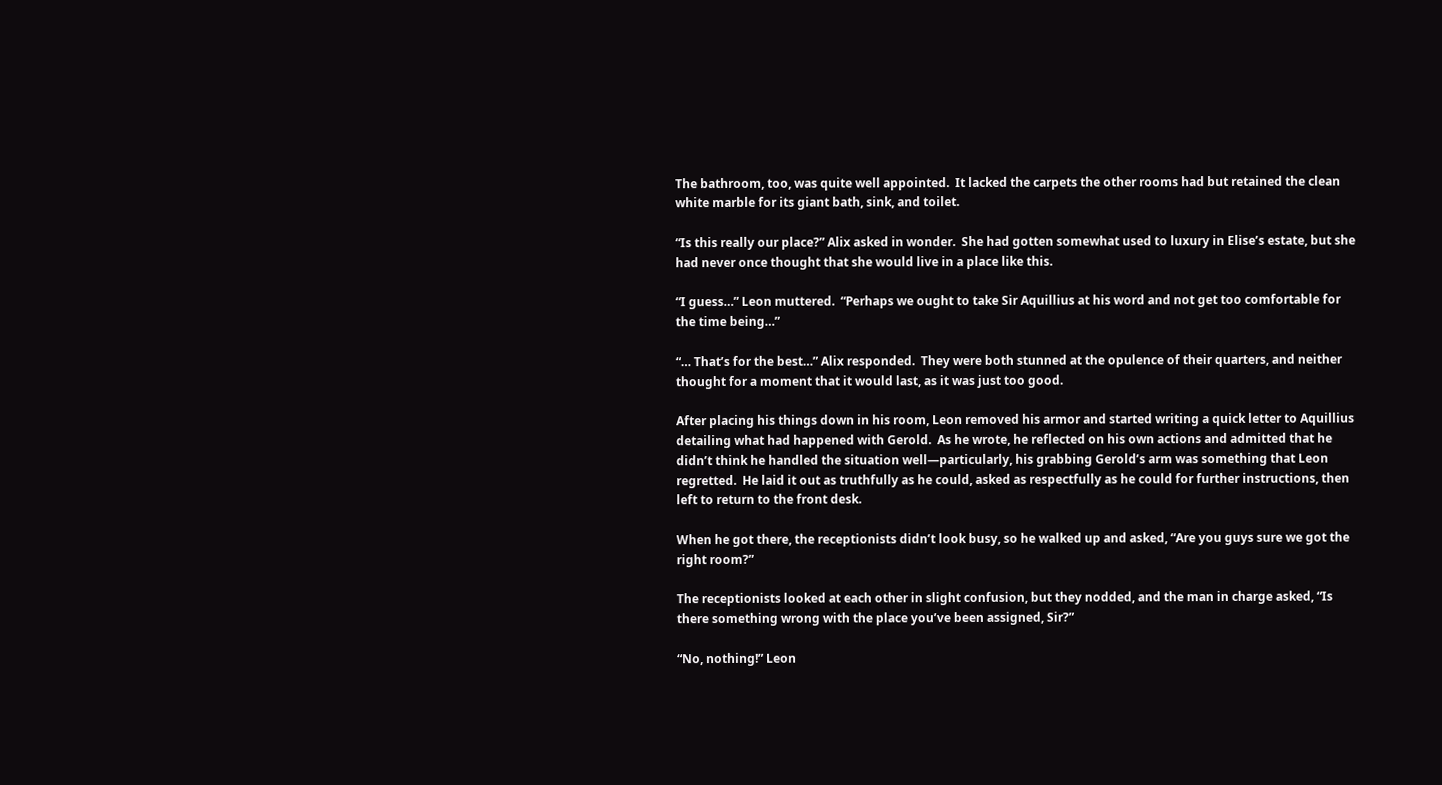The bathroom, too, was quite well appointed.  It lacked the carpets the other rooms had but retained the clean white marble for its giant bath, sink, and toilet.

“Is this really our place?” Alix asked in wonder.  She had gotten somewhat used to luxury in Elise’s estate, but she had never once thought that she would live in a place like this.

“I guess…” Leon muttered.  “Perhaps we ought to take Sir Aquillius at his word and not get too comfortable for the time being…”

“… That’s for the best…” Alix responded.  They were both stunned at the opulence of their quarters, and neither thought for a moment that it would last, as it was just too good.

After placing his things down in his room, Leon removed his armor and started writing a quick letter to Aquillius detailing what had happened with Gerold.  As he wrote, he reflected on his own actions and admitted that he didn’t think he handled the situation well—particularly, his grabbing Gerold’s arm was something that Leon regretted.  He laid it out as truthfully as he could, asked as respectfully as he could for further instructions, then left to return to the front desk.

When he got there, the receptionists didn’t look busy, so he walked up and asked, “Are you guys sure we got the right room?”

The receptionists looked at each other in slight confusion, but they nodded, and the man in charge asked, “Is there something wrong with the place you’ve been assigned, Sir?”

“No, nothing!” Leon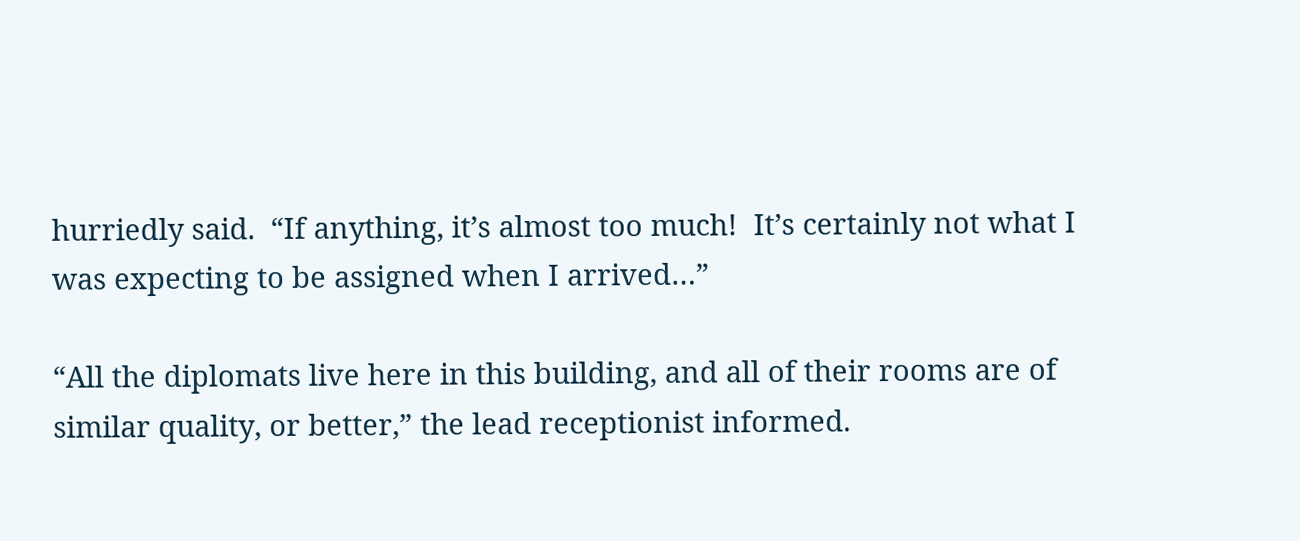hurriedly said.  “If anything, it’s almost too much!  It’s certainly not what I was expecting to be assigned when I arrived…”

“All the diplomats live here in this building, and all of their rooms are of similar quality, or better,” the lead receptionist informed.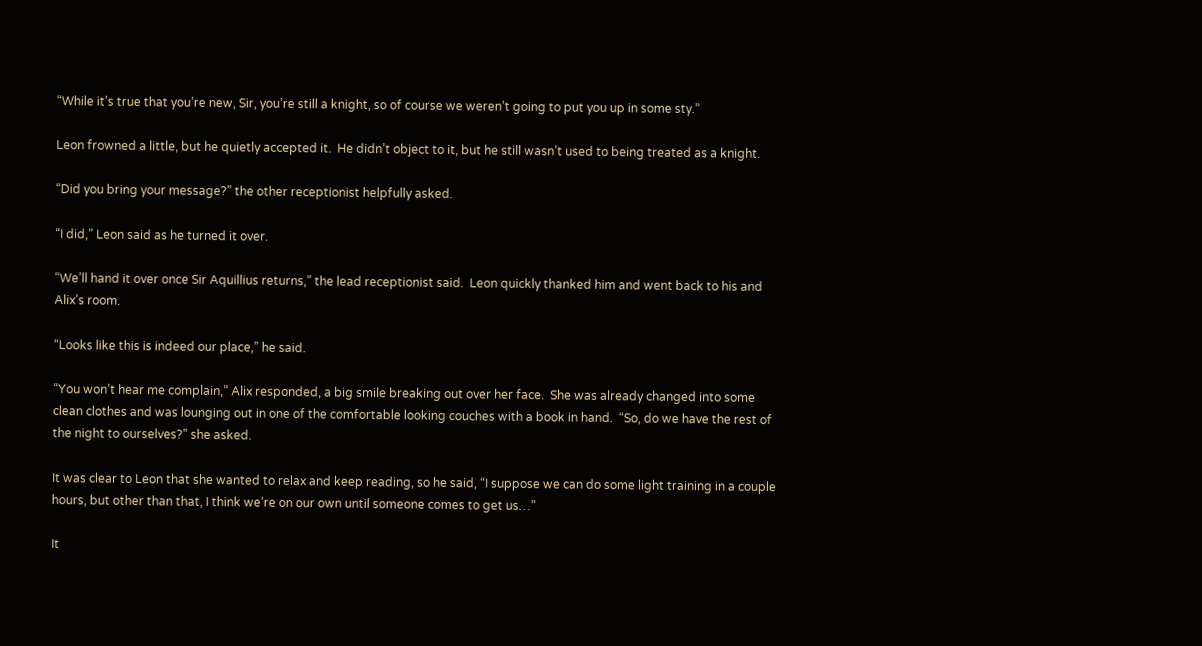“While it’s true that you’re new, Sir, you’re still a knight, so of course we weren’t going to put you up in some sty.”

Leon frowned a little, but he quietly accepted it.  He didn’t object to it, but he still wasn’t used to being treated as a knight.

“Did you bring your message?” the other receptionist helpfully asked.

“I did,” Leon said as he turned it over.

“We’ll hand it over once Sir Aquillius returns,” the lead receptionist said.  Leon quickly thanked him and went back to his and Alix’s room.

“Looks like this is indeed our place,” he said.

“You won’t hear me complain,” Alix responded, a big smile breaking out over her face.  She was already changed into some clean clothes and was lounging out in one of the comfortable looking couches with a book in hand.  “So, do we have the rest of the night to ourselves?” she asked.

It was clear to Leon that she wanted to relax and keep reading, so he said, “I suppose we can do some light training in a couple hours, but other than that, I think we’re on our own until someone comes to get us…”

It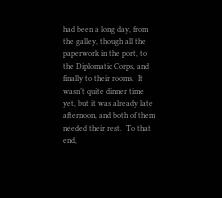had been a long day, from the galley, though all the paperwork in the port, to the Diplomatic Corps, and finally to their rooms.  It wasn’t quite dinner time yet, but it was already late afternoon, and both of them needed their rest.  To that end,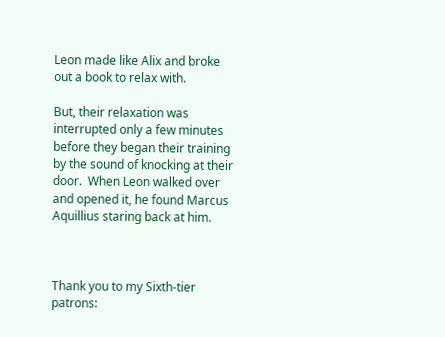Leon made like Alix and broke out a book to relax with.

But, their relaxation was interrupted only a few minutes before they began their training by the sound of knocking at their door.  When Leon walked over and opened it, he found Marcus Aquillius staring back at him.



Thank you to my Sixth-tier patrons: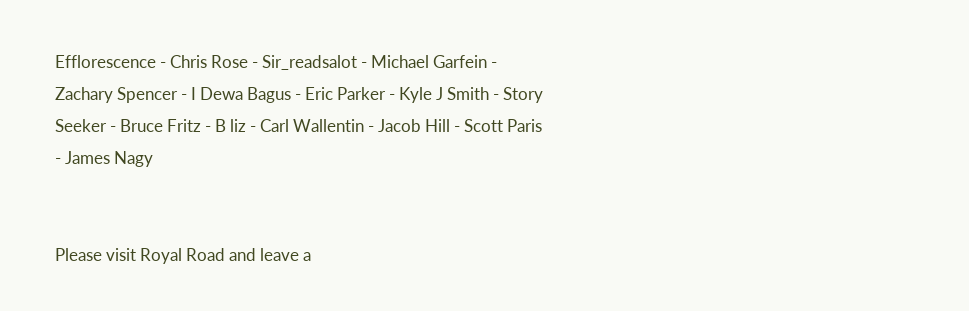Efflorescence - Chris Rose - Sir_readsalot - Michael Garfein - Zachary Spencer - I Dewa Bagus - Eric Parker - Kyle J Smith - Story Seeker - Bruce Fritz - B liz - Carl Wallentin - Jacob Hill - Scott Paris - James Nagy


Please visit Royal Road and leave a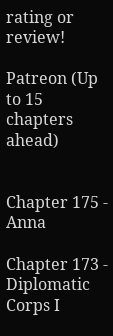rating or review!

Patreon (Up to 15 chapters ahead)


Chapter 175 - Anna

Chapter 173 - Diplomatic Corps I